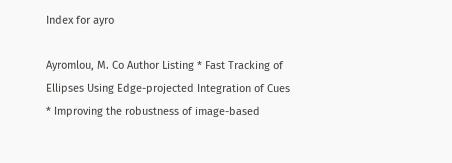Index for ayro

Ayromlou, M. Co Author Listing * Fast Tracking of Ellipses Using Edge-projected Integration of Cues
* Improving the robustness of image-based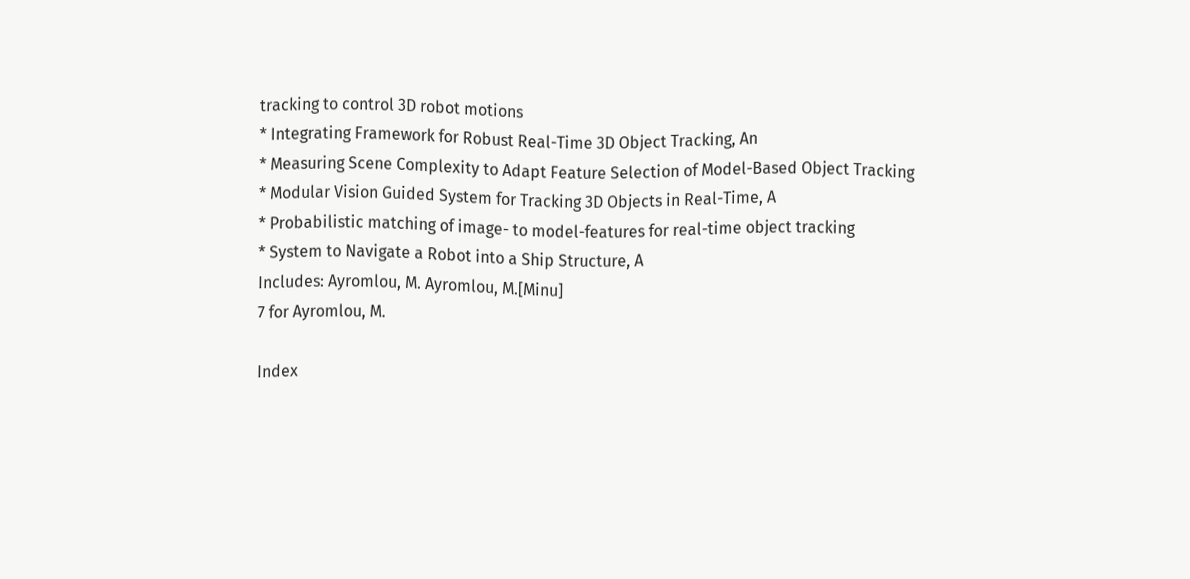tracking to control 3D robot motions
* Integrating Framework for Robust Real-Time 3D Object Tracking, An
* Measuring Scene Complexity to Adapt Feature Selection of Model-Based Object Tracking
* Modular Vision Guided System for Tracking 3D Objects in Real-Time, A
* Probabilistic matching of image- to model-features for real-time object tracking
* System to Navigate a Robot into a Ship Structure, A
Includes: Ayromlou, M. Ayromlou, M.[Minu]
7 for Ayromlou, M.

Index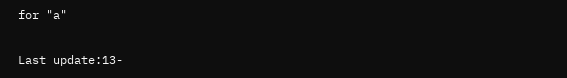for "a"

Last update:13-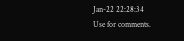Jan-22 22:28:34
Use for comments.